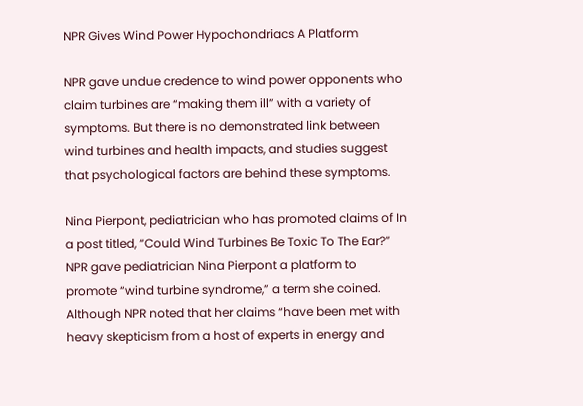NPR Gives Wind Power Hypochondriacs A Platform

NPR gave undue credence to wind power opponents who claim turbines are “making them ill” with a variety of symptoms. But there is no demonstrated link between wind turbines and health impacts, and studies suggest that psychological factors are behind these symptoms.

Nina Pierpont, pediatrician who has promoted claims of In a post titled, “Could Wind Turbines Be Toxic To The Ear?” NPR gave pediatrician Nina Pierpont a platform to promote “wind turbine syndrome,” a term she coined. Although NPR noted that her claims “have been met with heavy skepticism from a host of experts in energy and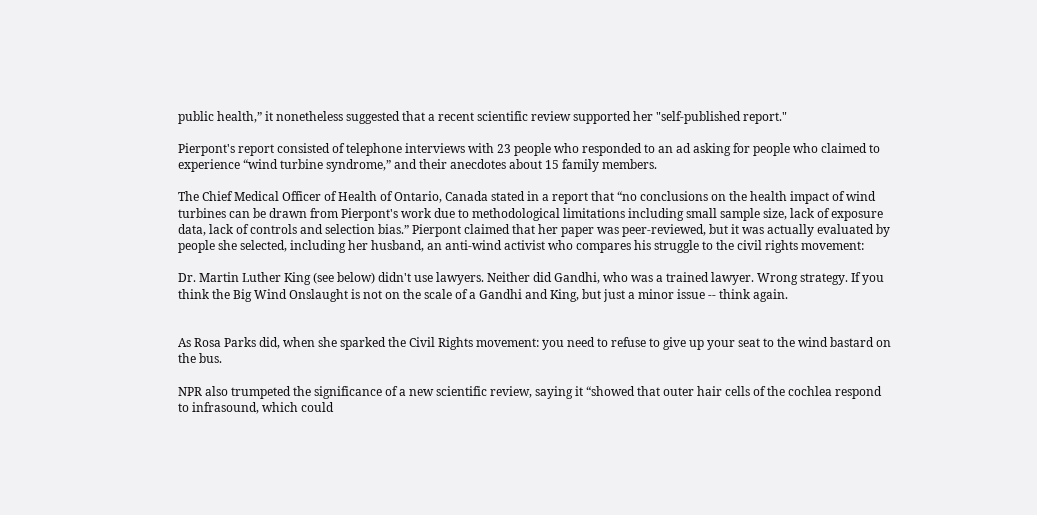public health,” it nonetheless suggested that a recent scientific review supported her "self-published report."

Pierpont's report consisted of telephone interviews with 23 people who responded to an ad asking for people who claimed to experience “wind turbine syndrome,” and their anecdotes about 15 family members.

The Chief Medical Officer of Health of Ontario, Canada stated in a report that “no conclusions on the health impact of wind turbines can be drawn from Pierpont's work due to methodological limitations including small sample size, lack of exposure data, lack of controls and selection bias.” Pierpont claimed that her paper was peer-reviewed, but it was actually evaluated by people she selected, including her husband, an anti-wind activist who compares his struggle to the civil rights movement:

Dr. Martin Luther King (see below) didn't use lawyers. Neither did Gandhi, who was a trained lawyer. Wrong strategy. If you think the Big Wind Onslaught is not on the scale of a Gandhi and King, but just a minor issue -- think again.


As Rosa Parks did, when she sparked the Civil Rights movement: you need to refuse to give up your seat to the wind bastard on the bus.

NPR also trumpeted the significance of a new scientific review, saying it “showed that outer hair cells of the cochlea respond to infrasound, which could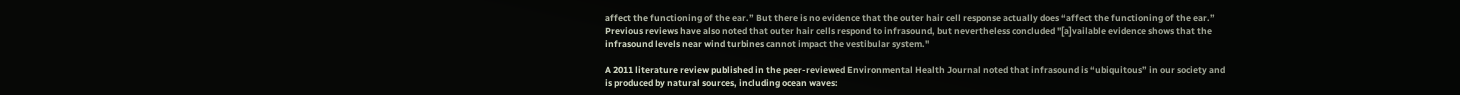affect the functioning of the ear.” But there is no evidence that the outer hair cell response actually does “affect the functioning of the ear.” Previous reviews have also noted that outer hair cells respond to infrasound, but nevertheless concluded "[a]vailable evidence shows that the infrasound levels near wind turbines cannot impact the vestibular system."

A 2011 literature review published in the peer-reviewed Environmental Health Journal noted that infrasound is “ubiquitous” in our society and is produced by natural sources, including ocean waves: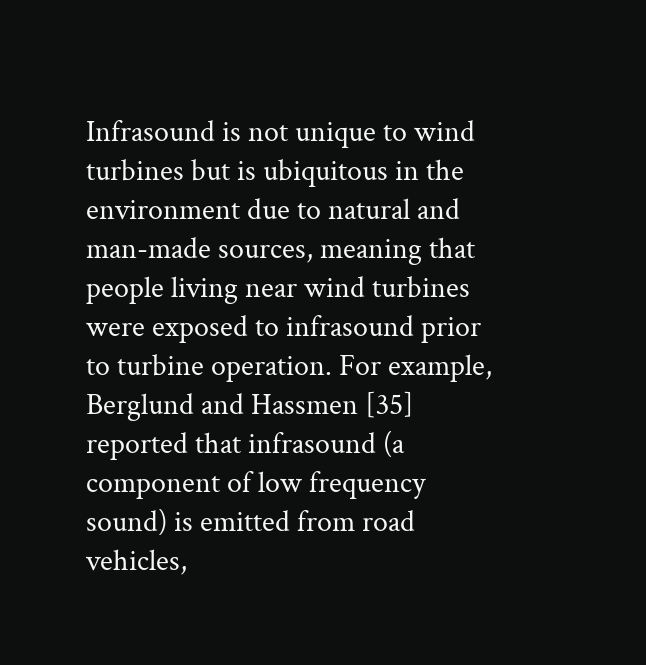Infrasound is not unique to wind turbines but is ubiquitous in the environment due to natural and man-made sources, meaning that people living near wind turbines were exposed to infrasound prior to turbine operation. For example, Berglund and Hassmen [35] reported that infrasound (a component of low frequency sound) is emitted from road vehicles,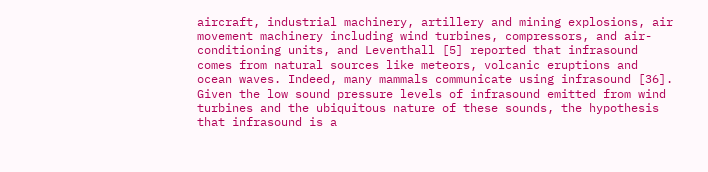aircraft, industrial machinery, artillery and mining explosions, air movement machinery including wind turbines, compressors, and air-conditioning units, and Leventhall [5] reported that infrasound comes from natural sources like meteors, volcanic eruptions and ocean waves. Indeed, many mammals communicate using infrasound [36]. Given the low sound pressure levels of infrasound emitted from wind turbines and the ubiquitous nature of these sounds, the hypothesis that infrasound is a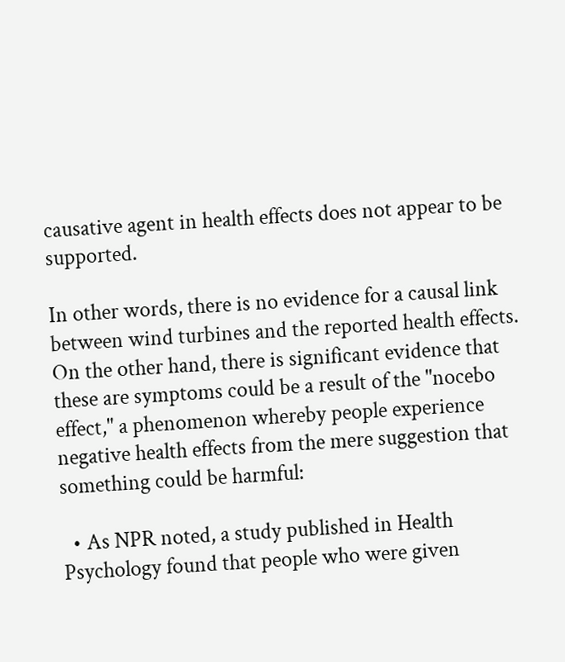causative agent in health effects does not appear to be supported.

In other words, there is no evidence for a causal link between wind turbines and the reported health effects. On the other hand, there is significant evidence that these are symptoms could be a result of the "nocebo effect," a phenomenon whereby people experience negative health effects from the mere suggestion that something could be harmful:

  • As NPR noted, a study published in Health Psychology found that people who were given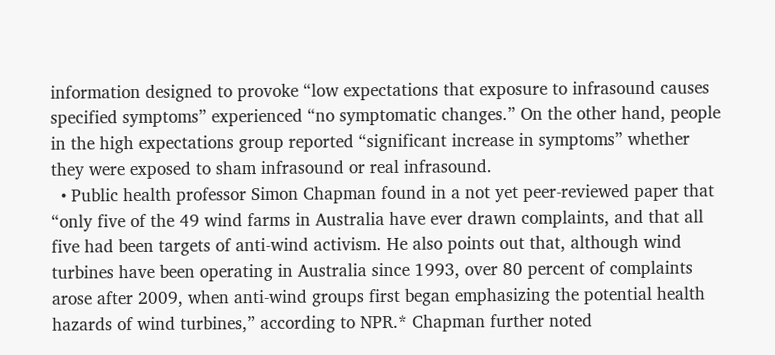information designed to provoke “low expectations that exposure to infrasound causes specified symptoms” experienced “no symptomatic changes.” On the other hand, people in the high expectations group reported “significant increase in symptoms” whether they were exposed to sham infrasound or real infrasound.
  • Public health professor Simon Chapman found in a not yet peer-reviewed paper that “only five of the 49 wind farms in Australia have ever drawn complaints, and that all five had been targets of anti-wind activism. He also points out that, although wind turbines have been operating in Australia since 1993, over 80 percent of complaints arose after 2009, when anti-wind groups first began emphasizing the potential health hazards of wind turbines,” according to NPR.* Chapman further noted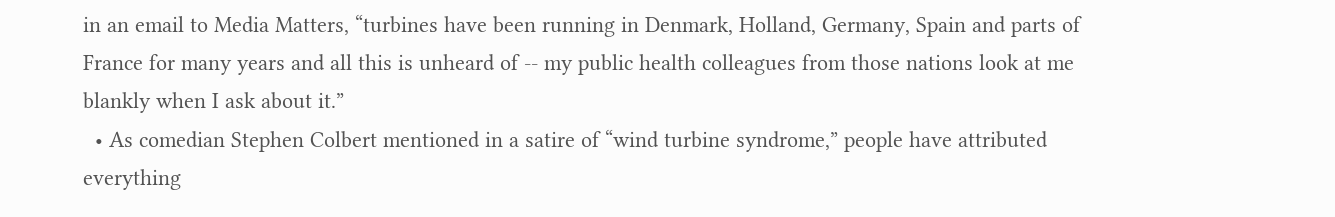in an email to Media Matters, “turbines have been running in Denmark, Holland, Germany, Spain and parts of France for many years and all this is unheard of -- my public health colleagues from those nations look at me blankly when I ask about it.”
  • As comedian Stephen Colbert mentioned in a satire of “wind turbine syndrome,” people have attributed everything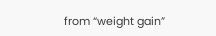from “weight gain”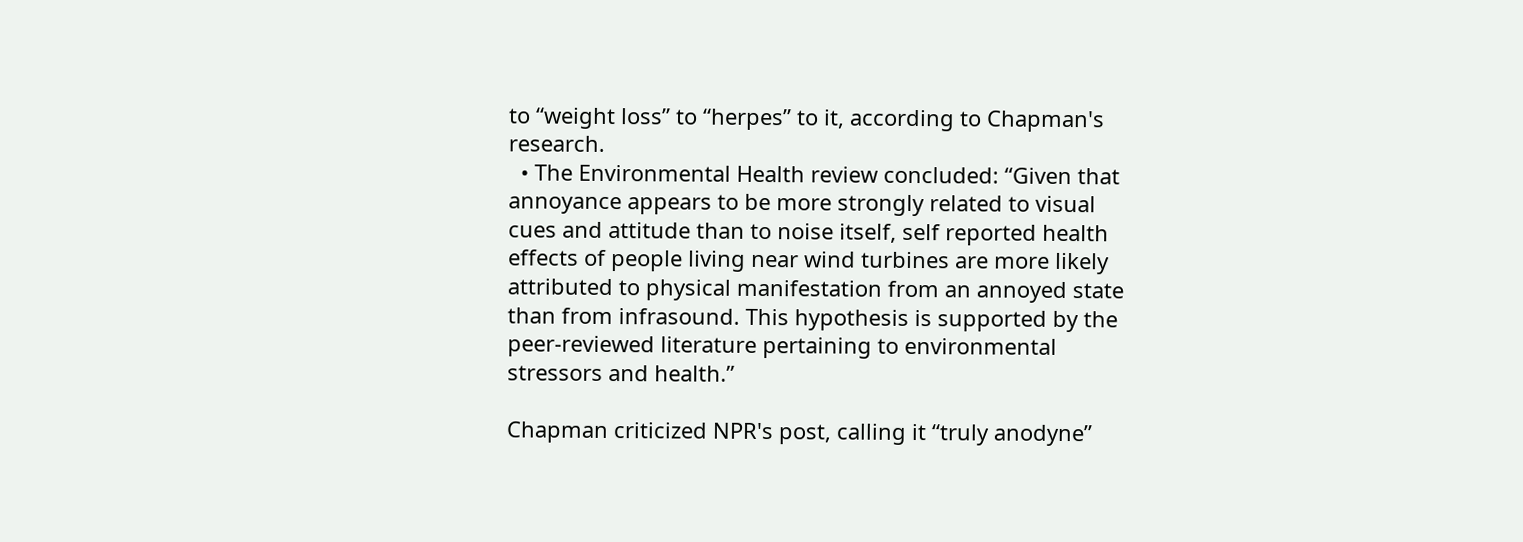to “weight loss” to “herpes” to it, according to Chapman's research.
  • The Environmental Health review concluded: “Given that annoyance appears to be more strongly related to visual cues and attitude than to noise itself, self reported health effects of people living near wind turbines are more likely attributed to physical manifestation from an annoyed state than from infrasound. This hypothesis is supported by the peer-reviewed literature pertaining to environmental stressors and health.”

Chapman criticized NPR's post, calling it “truly anodyne”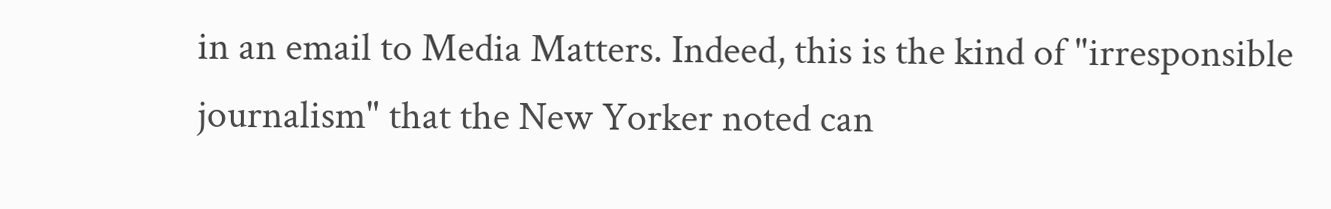in an email to Media Matters. Indeed, this is the kind of "irresponsible journalism" that the New Yorker noted can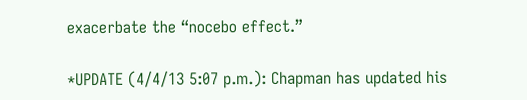exacerbate the “nocebo effect.”

*UPDATE (4/4/13 5:07 p.m.): Chapman has updated his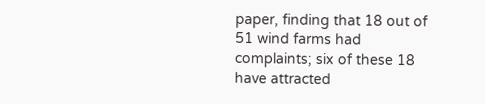paper, finding that 18 out of 51 wind farms had complaints; six of these 18 have attracted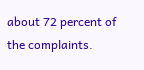about 72 percent of the complaints.